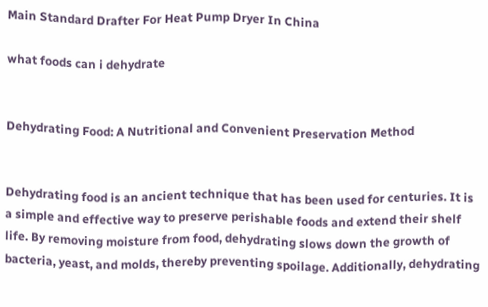Main Standard Drafter For Heat Pump Dryer In China

what foods can i dehydrate


Dehydrating Food: A Nutritional and Convenient Preservation Method


Dehydrating food is an ancient technique that has been used for centuries. It is a simple and effective way to preserve perishable foods and extend their shelf life. By removing moisture from food, dehydrating slows down the growth of bacteria, yeast, and molds, thereby preventing spoilage. Additionally, dehydrating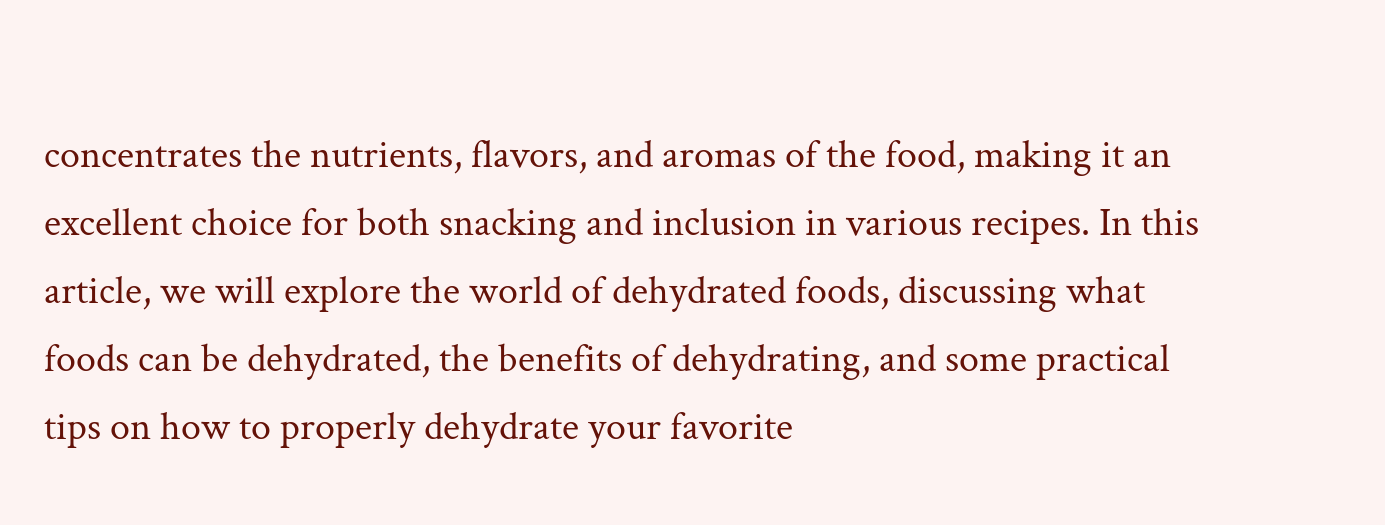concentrates the nutrients, flavors, and aromas of the food, making it an excellent choice for both snacking and inclusion in various recipes. In this article, we will explore the world of dehydrated foods, discussing what foods can be dehydrated, the benefits of dehydrating, and some practical tips on how to properly dehydrate your favorite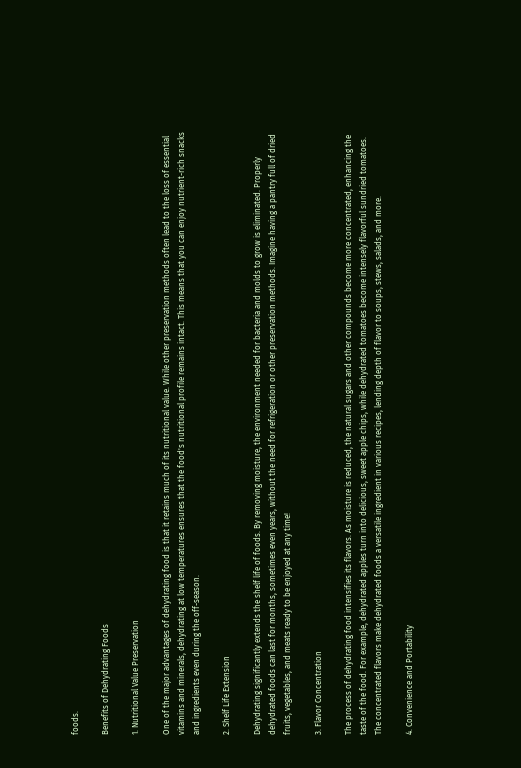foods.

Benefits of Dehydrating Foods

1. Nutritional Value Preservation

One of the major advantages of dehydrating food is that it retains much of its nutritional value. While other preservation methods often lead to the loss of essential vitamins and minerals, dehydrating at low temperatures ensures that the food's nutritional profile remains intact. This means that you can enjoy nutrient-rich snacks and ingredients even during the off-season.

2. Shelf Life Extension

Dehydrating significantly extends the shelf life of foods. By removing moisture, the environment needed for bacteria and molds to grow is eliminated. Properly dehydrated foods can last for months, sometimes even years, without the need for refrigeration or other preservation methods. Imagine having a pantry full of dried fruits, vegetables, and meats ready to be enjoyed at any time!

3. Flavor Concentration

The process of dehydrating food intensifies its flavors. As moisture is reduced, the natural sugars and other compounds become more concentrated, enhancing the taste of the food. For example, dehydrated apples turn into delicious, sweet apple chips, while dehydrated tomatoes become intensely flavorful sundried tomatoes. The concentrated flavors make dehydrated foods a versatile ingredient in various recipes, lending depth of flavor to soups, stews, salads, and more.

4. Convenience and Portability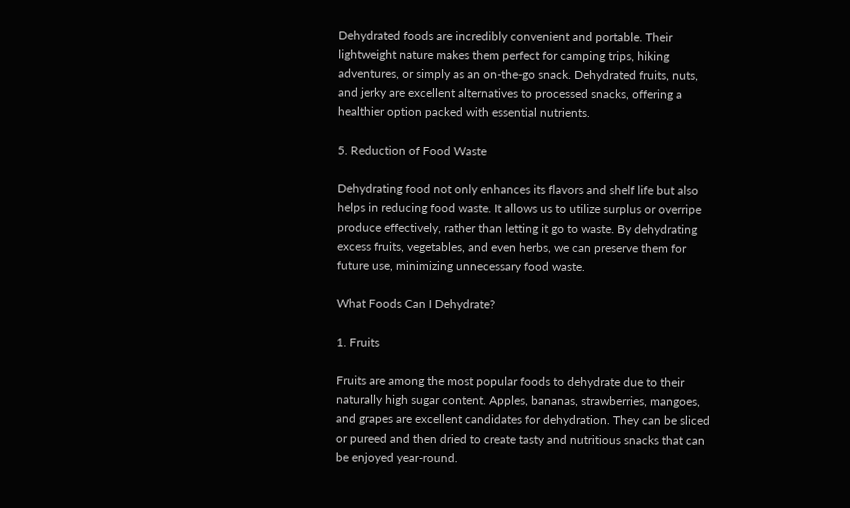Dehydrated foods are incredibly convenient and portable. Their lightweight nature makes them perfect for camping trips, hiking adventures, or simply as an on-the-go snack. Dehydrated fruits, nuts, and jerky are excellent alternatives to processed snacks, offering a healthier option packed with essential nutrients.

5. Reduction of Food Waste

Dehydrating food not only enhances its flavors and shelf life but also helps in reducing food waste. It allows us to utilize surplus or overripe produce effectively, rather than letting it go to waste. By dehydrating excess fruits, vegetables, and even herbs, we can preserve them for future use, minimizing unnecessary food waste.

What Foods Can I Dehydrate?

1. Fruits

Fruits are among the most popular foods to dehydrate due to their naturally high sugar content. Apples, bananas, strawberries, mangoes, and grapes are excellent candidates for dehydration. They can be sliced or pureed and then dried to create tasty and nutritious snacks that can be enjoyed year-round.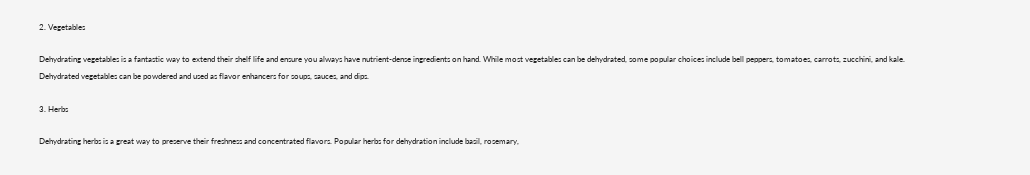2. Vegetables

Dehydrating vegetables is a fantastic way to extend their shelf life and ensure you always have nutrient-dense ingredients on hand. While most vegetables can be dehydrated, some popular choices include bell peppers, tomatoes, carrots, zucchini, and kale. Dehydrated vegetables can be powdered and used as flavor enhancers for soups, sauces, and dips.

3. Herbs

Dehydrating herbs is a great way to preserve their freshness and concentrated flavors. Popular herbs for dehydration include basil, rosemary,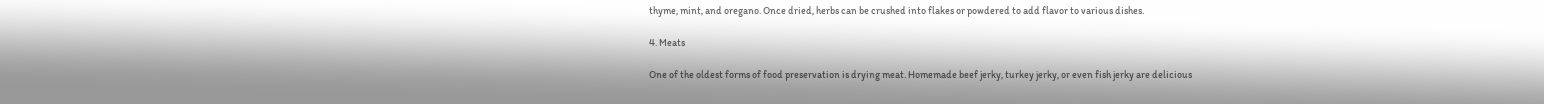thyme, mint, and oregano. Once dried, herbs can be crushed into flakes or powdered to add flavor to various dishes.

4. Meats

One of the oldest forms of food preservation is drying meat. Homemade beef jerky, turkey jerky, or even fish jerky are delicious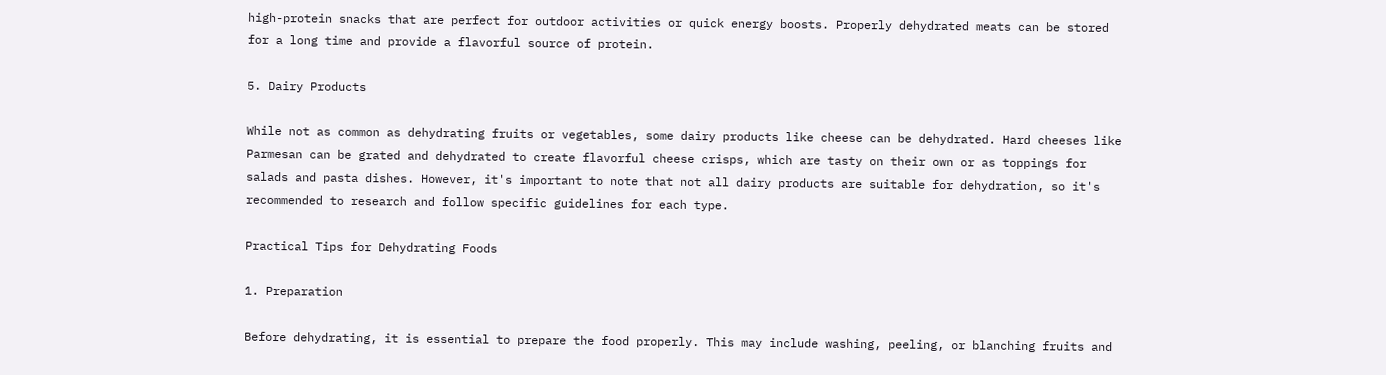high-protein snacks that are perfect for outdoor activities or quick energy boosts. Properly dehydrated meats can be stored for a long time and provide a flavorful source of protein.

5. Dairy Products

While not as common as dehydrating fruits or vegetables, some dairy products like cheese can be dehydrated. Hard cheeses like Parmesan can be grated and dehydrated to create flavorful cheese crisps, which are tasty on their own or as toppings for salads and pasta dishes. However, it's important to note that not all dairy products are suitable for dehydration, so it's recommended to research and follow specific guidelines for each type.

Practical Tips for Dehydrating Foods

1. Preparation

Before dehydrating, it is essential to prepare the food properly. This may include washing, peeling, or blanching fruits and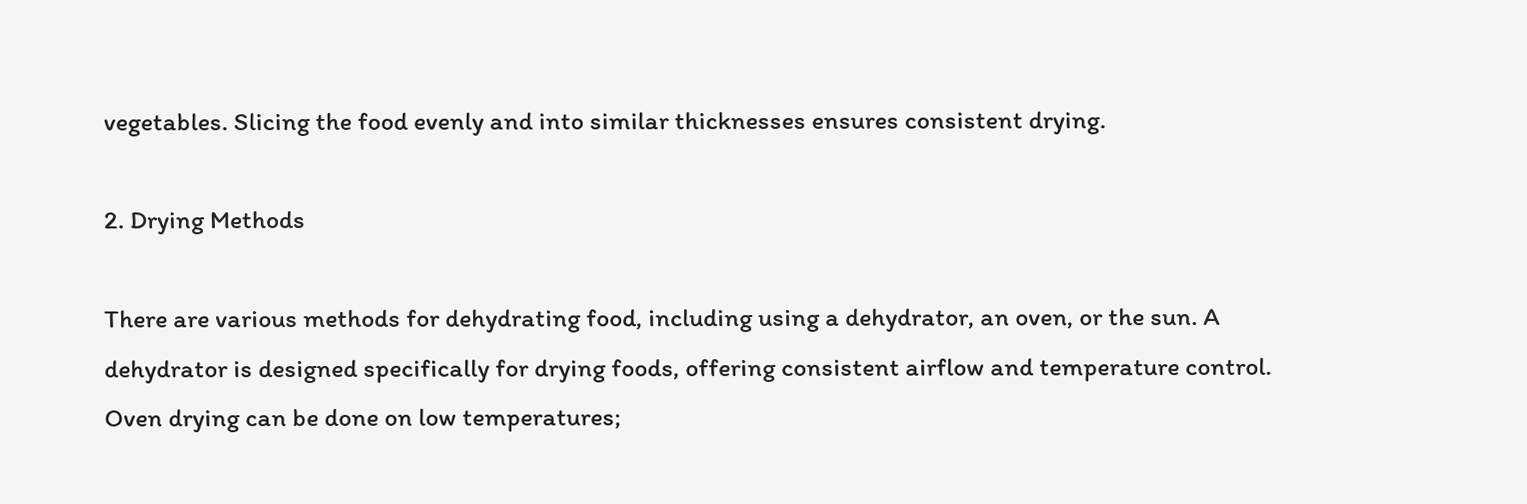vegetables. Slicing the food evenly and into similar thicknesses ensures consistent drying.

2. Drying Methods

There are various methods for dehydrating food, including using a dehydrator, an oven, or the sun. A dehydrator is designed specifically for drying foods, offering consistent airflow and temperature control. Oven drying can be done on low temperatures;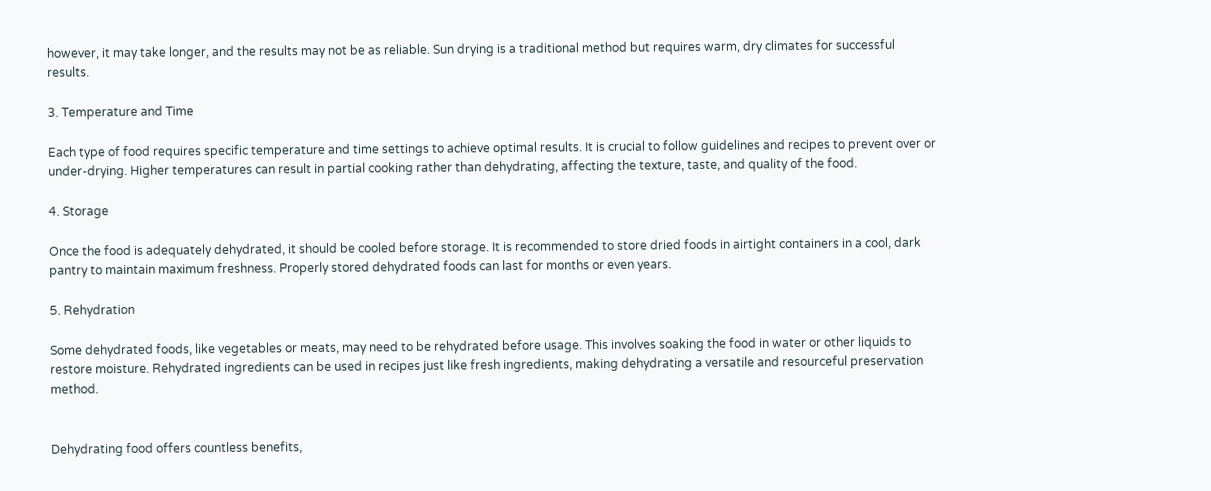however, it may take longer, and the results may not be as reliable. Sun drying is a traditional method but requires warm, dry climates for successful results.

3. Temperature and Time

Each type of food requires specific temperature and time settings to achieve optimal results. It is crucial to follow guidelines and recipes to prevent over or under-drying. Higher temperatures can result in partial cooking rather than dehydrating, affecting the texture, taste, and quality of the food.

4. Storage

Once the food is adequately dehydrated, it should be cooled before storage. It is recommended to store dried foods in airtight containers in a cool, dark pantry to maintain maximum freshness. Properly stored dehydrated foods can last for months or even years.

5. Rehydration

Some dehydrated foods, like vegetables or meats, may need to be rehydrated before usage. This involves soaking the food in water or other liquids to restore moisture. Rehydrated ingredients can be used in recipes just like fresh ingredients, making dehydrating a versatile and resourceful preservation method.


Dehydrating food offers countless benefits,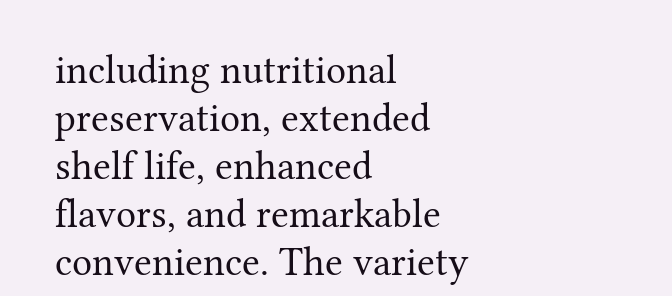including nutritional preservation, extended shelf life, enhanced flavors, and remarkable convenience. The variety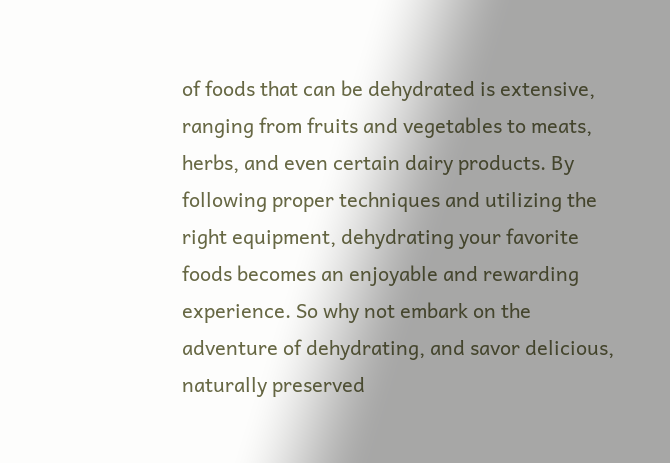of foods that can be dehydrated is extensive, ranging from fruits and vegetables to meats, herbs, and even certain dairy products. By following proper techniques and utilizing the right equipment, dehydrating your favorite foods becomes an enjoyable and rewarding experience. So why not embark on the adventure of dehydrating, and savor delicious, naturally preserved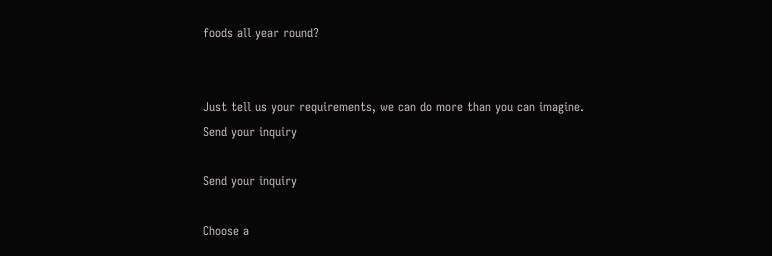foods all year round?


Just tell us your requirements, we can do more than you can imagine.
Send your inquiry

Send your inquiry

Choose a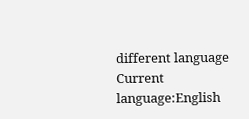different language
Current language:English